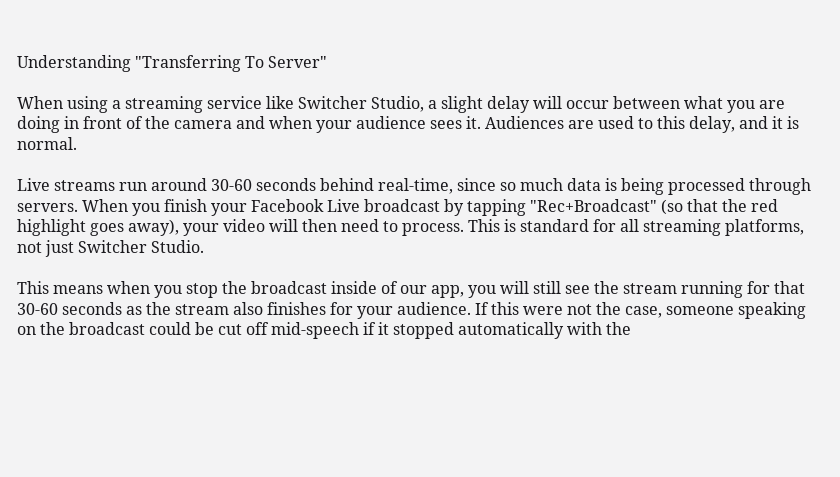Understanding "Transferring To Server"

When using a streaming service like Switcher Studio, a slight delay will occur between what you are doing in front of the camera and when your audience sees it. Audiences are used to this delay, and it is normal.

Live streams run around 30-60 seconds behind real-time, since so much data is being processed through servers. When you finish your Facebook Live broadcast by tapping "Rec+Broadcast" (so that the red highlight goes away), your video will then need to process. This is standard for all streaming platforms, not just Switcher Studio.

This means when you stop the broadcast inside of our app, you will still see the stream running for that 30-60 seconds as the stream also finishes for your audience. If this were not the case, someone speaking on the broadcast could be cut off mid-speech if it stopped automatically with the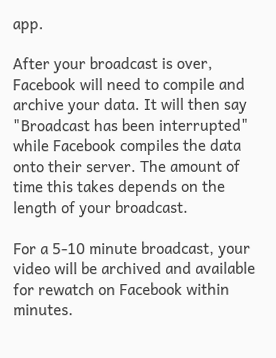app.

After your broadcast is over, Facebook will need to compile and archive your data. It will then say "Broadcast has been interrupted" while Facebook compiles the data onto their server. The amount of time this takes depends on the length of your broadcast.

For a 5-10 minute broadcast, your video will be archived and available for rewatch on Facebook within minutes.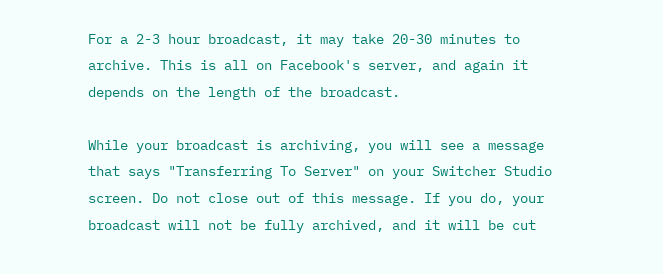For a 2-3 hour broadcast, it may take 20-30 minutes to archive. This is all on Facebook's server, and again it depends on the length of the broadcast.

While your broadcast is archiving, you will see a message that says "Transferring To Server" on your Switcher Studio screen. Do not close out of this message. If you do, your broadcast will not be fully archived, and it will be cut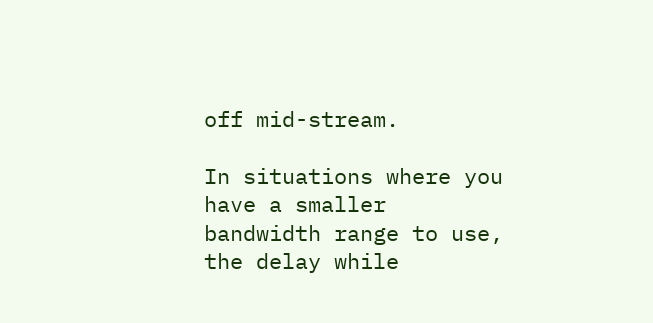off mid-stream.

In situations where you have a smaller bandwidth range to use, the delay while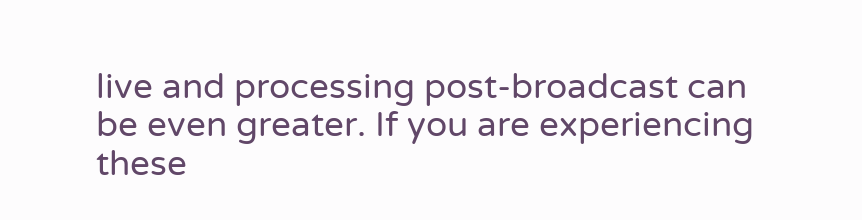live and processing post-broadcast can be even greater. If you are experiencing these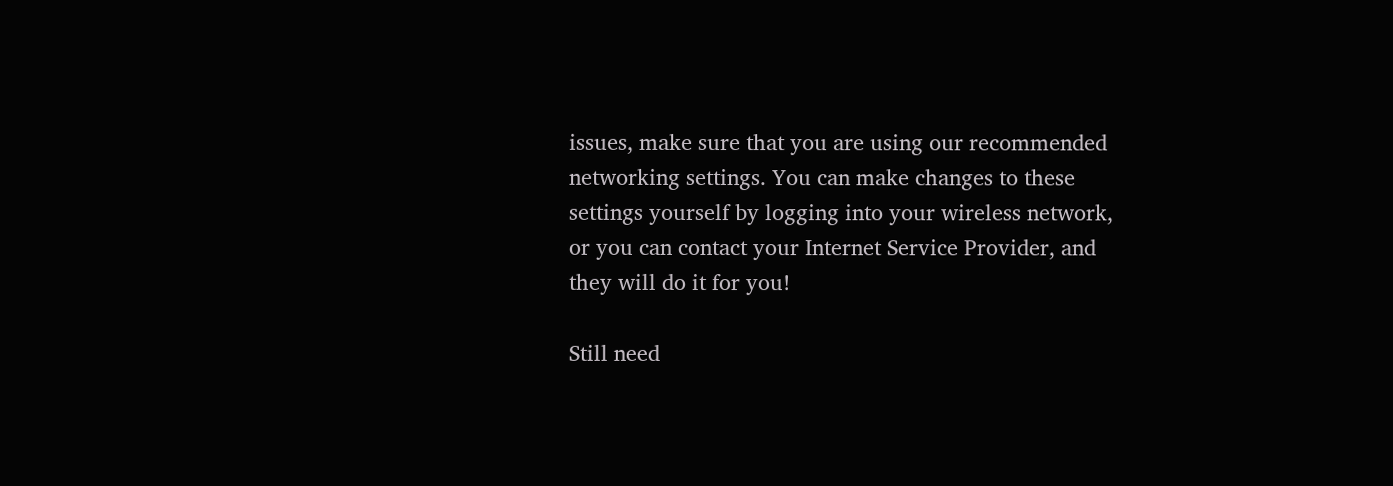issues, make sure that you are using our recommended networking settings. You can make changes to these settings yourself by logging into your wireless network, or you can contact your Internet Service Provider, and they will do it for you!

Still need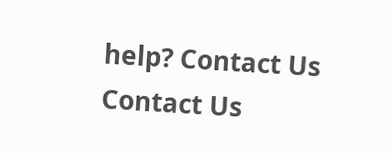help? Contact Us Contact Us